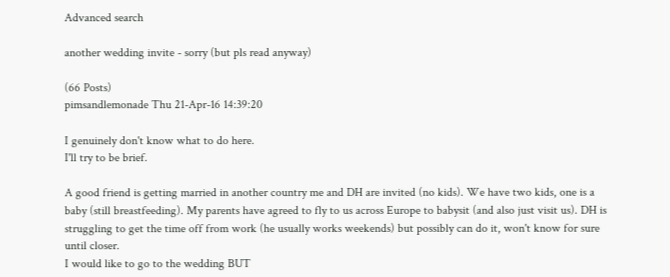Advanced search

another wedding invite - sorry (but pls read anyway)

(66 Posts)
pimsandlemonade Thu 21-Apr-16 14:39:20

I genuinely don't know what to do here.
I'll try to be brief.

A good friend is getting married in another country me and DH are invited (no kids). We have two kids, one is a baby (still breastfeeding). My parents have agreed to fly to us across Europe to babysit (and also just visit us). DH is struggling to get the time off from work (he usually works weekends) but possibly can do it, won't know for sure until closer.
I would like to go to the wedding BUT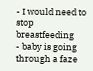- I would need to stop breastfeeding
- baby is going through a faze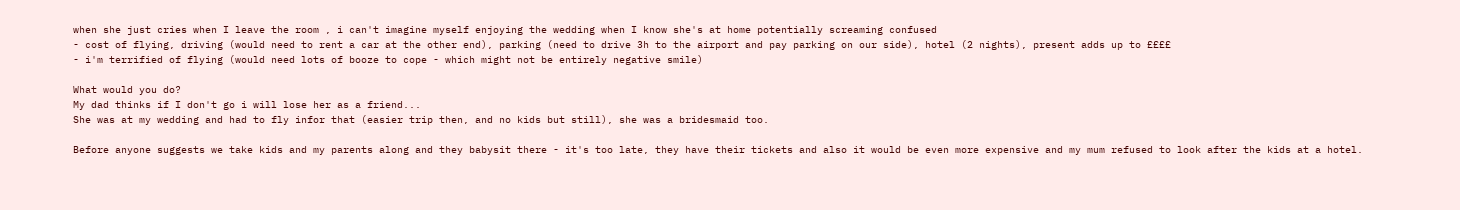when she just cries when I leave the room , i can't imagine myself enjoying the wedding when I know she's at home potentially screaming confused
- cost of flying, driving (would need to rent a car at the other end), parking (need to drive 3h to the airport and pay parking on our side), hotel (2 nights), present adds up to ££££
- i'm terrified of flying (would need lots of booze to cope - which might not be entirely negative smile)

What would you do?
My dad thinks if I don't go i will lose her as a friend...
She was at my wedding and had to fly infor that (easier trip then, and no kids but still), she was a bridesmaid too.

Before anyone suggests we take kids and my parents along and they babysit there - it's too late, they have their tickets and also it would be even more expensive and my mum refused to look after the kids at a hotel.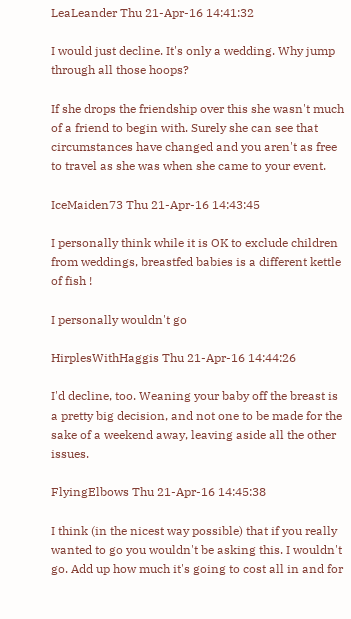LeaLeander Thu 21-Apr-16 14:41:32

I would just decline. It's only a wedding. Why jump through all those hoops?

If she drops the friendship over this she wasn't much of a friend to begin with. Surely she can see that circumstances have changed and you aren't as free to travel as she was when she came to your event.

IceMaiden73 Thu 21-Apr-16 14:43:45

I personally think while it is OK to exclude children from weddings, breastfed babies is a different kettle of fish !

I personally wouldn't go

HirplesWithHaggis Thu 21-Apr-16 14:44:26

I'd decline, too. Weaning your baby off the breast is a pretty big decision, and not one to be made for the sake of a weekend away, leaving aside all the other issues.

FlyingElbows Thu 21-Apr-16 14:45:38

I think (in the nicest way possible) that if you really wanted to go you wouldn't be asking this. I wouldn't go. Add up how much it's going to cost all in and for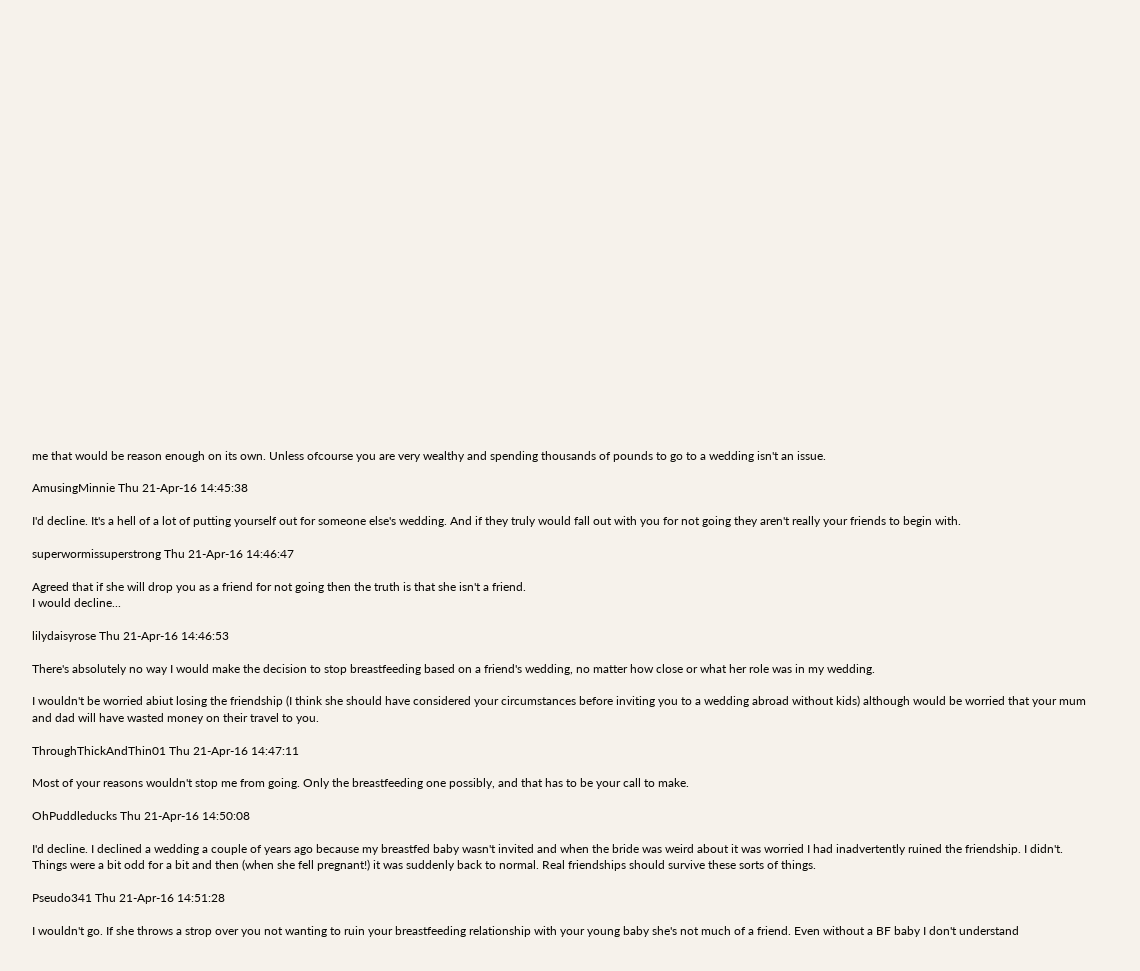me that would be reason enough on its own. Unless ofcourse you are very wealthy and spending thousands of pounds to go to a wedding isn't an issue.

AmusingMinnie Thu 21-Apr-16 14:45:38

I'd decline. It's a hell of a lot of putting yourself out for someone else's wedding. And if they truly would fall out with you for not going they aren't really your friends to begin with.

superwormissuperstrong Thu 21-Apr-16 14:46:47

Agreed that if she will drop you as a friend for not going then the truth is that she isn't a friend.
I would decline...

lilydaisyrose Thu 21-Apr-16 14:46:53

There's absolutely no way I would make the decision to stop breastfeeding based on a friend's wedding, no matter how close or what her role was in my wedding.

I wouldn't be worried abiut losing the friendship (I think she should have considered your circumstances before inviting you to a wedding abroad without kids) although would be worried that your mum and dad will have wasted money on their travel to you.

ThroughThickAndThin01 Thu 21-Apr-16 14:47:11

Most of your reasons wouldn't stop me from going. Only the breastfeeding one possibly, and that has to be your call to make.

OhPuddleducks Thu 21-Apr-16 14:50:08

I'd decline. I declined a wedding a couple of years ago because my breastfed baby wasn't invited and when the bride was weird about it was worried I had inadvertently ruined the friendship. I didn't. Things were a bit odd for a bit and then (when she fell pregnant!) it was suddenly back to normal. Real friendships should survive these sorts of things.

Pseudo341 Thu 21-Apr-16 14:51:28

I wouldn't go. If she throws a strop over you not wanting to ruin your breastfeeding relationship with your young baby she's not much of a friend. Even without a BF baby I don't understand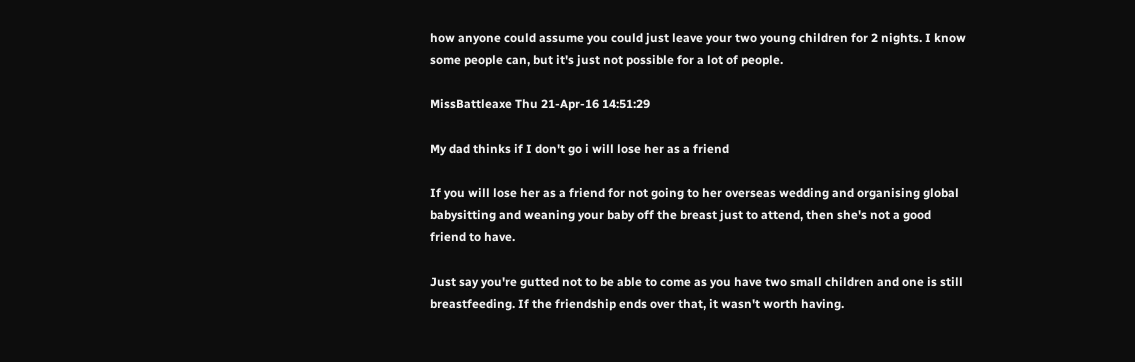how anyone could assume you could just leave your two young children for 2 nights. I know some people can, but it's just not possible for a lot of people.

MissBattleaxe Thu 21-Apr-16 14:51:29

My dad thinks if I don't go i will lose her as a friend

If you will lose her as a friend for not going to her overseas wedding and organising global babysitting and weaning your baby off the breast just to attend, then she's not a good friend to have.

Just say you're gutted not to be able to come as you have two small children and one is still breastfeeding. If the friendship ends over that, it wasn't worth having.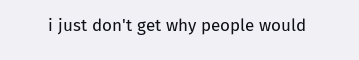i just don't get why people would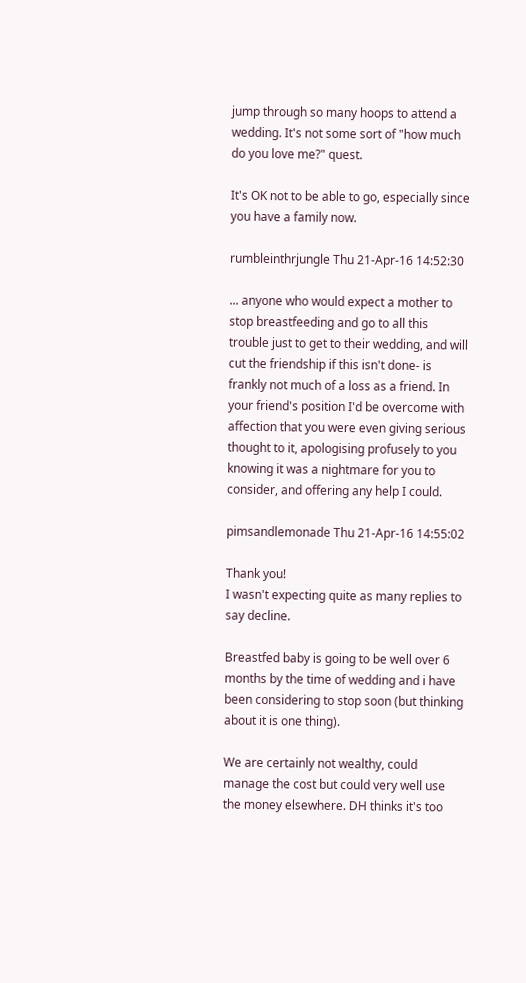jump through so many hoops to attend a wedding. It's not some sort of "how much do you love me?" quest.

It's OK not to be able to go, especially since you have a family now.

rumbleinthrjungle Thu 21-Apr-16 14:52:30

... anyone who would expect a mother to stop breastfeeding and go to all this trouble just to get to their wedding, and will cut the friendship if this isn't done- is frankly not much of a loss as a friend. In your friend's position I'd be overcome with affection that you were even giving serious thought to it, apologising profusely to you knowing it was a nightmare for you to consider, and offering any help I could.

pimsandlemonade Thu 21-Apr-16 14:55:02

Thank you!
I wasn't expecting quite as many replies to say decline.

Breastfed baby is going to be well over 6 months by the time of wedding and i have been considering to stop soon (but thinking about it is one thing).

We are certainly not wealthy, could manage the cost but could very well use the money elsewhere. DH thinks it's too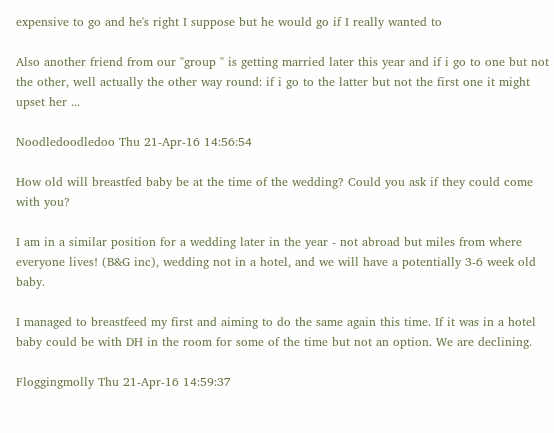expensive to go and he's right I suppose but he would go if I really wanted to

Also another friend from our "group " is getting married later this year and if i go to one but not the other, well actually the other way round: if i go to the latter but not the first one it might upset her ...

Noodledoodledoo Thu 21-Apr-16 14:56:54

How old will breastfed baby be at the time of the wedding? Could you ask if they could come with you?

I am in a similar position for a wedding later in the year - not abroad but miles from where everyone lives! (B&G inc), wedding not in a hotel, and we will have a potentially 3-6 week old baby.

I managed to breastfeed my first and aiming to do the same again this time. If it was in a hotel baby could be with DH in the room for some of the time but not an option. We are declining.

Floggingmolly Thu 21-Apr-16 14:59:37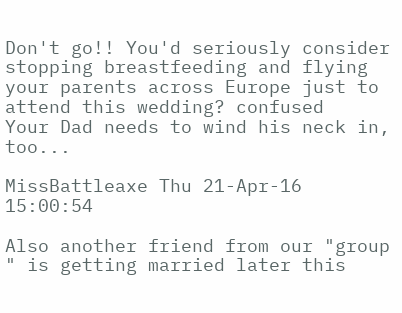Don't go!! You'd seriously consider stopping breastfeeding and flying your parents across Europe just to attend this wedding? confused
Your Dad needs to wind his neck in, too...

MissBattleaxe Thu 21-Apr-16 15:00:54

Also another friend from our "group " is getting married later this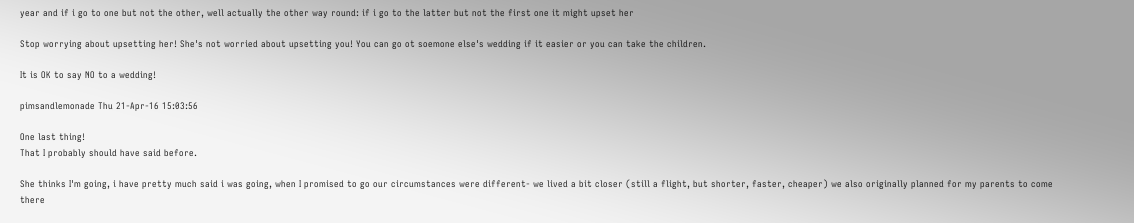year and if i go to one but not the other, well actually the other way round: if i go to the latter but not the first one it might upset her

Stop worrying about upsetting her! She's not worried about upsetting you! You can go ot soemone else's wedding if it easier or you can take the children.

It is OK to say NO to a wedding!

pimsandlemonade Thu 21-Apr-16 15:03:56

One last thing!
That I probably should have said before.

She thinks I'm going, i have pretty much said i was going, when I promised to go our circumstances were different- we lived a bit closer (still a flight, but shorter, faster, cheaper) we also originally planned for my parents to come there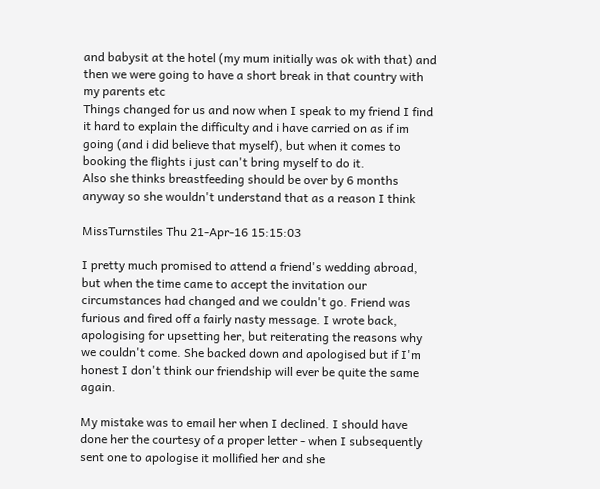and babysit at the hotel (my mum initially was ok with that) and then we were going to have a short break in that country with my parents etc
Things changed for us and now when I speak to my friend I find it hard to explain the difficulty and i have carried on as if im going (and i did believe that myself), but when it comes to booking the flights i just can't bring myself to do it.
Also she thinks breastfeeding should be over by 6 months anyway so she wouldn't understand that as a reason I think

MissTurnstiles Thu 21-Apr-16 15:15:03

I pretty much promised to attend a friend's wedding abroad, but when the time came to accept the invitation our circumstances had changed and we couldn't go. Friend was furious and fired off a fairly nasty message. I wrote back, apologising for upsetting her, but reiterating the reasons why we couldn't come. She backed down and apologised but if I'm honest I don't think our friendship will ever be quite the same again.

My mistake was to email her when I declined. I should have done her the courtesy of a proper letter - when I subsequently sent one to apologise it mollified her and she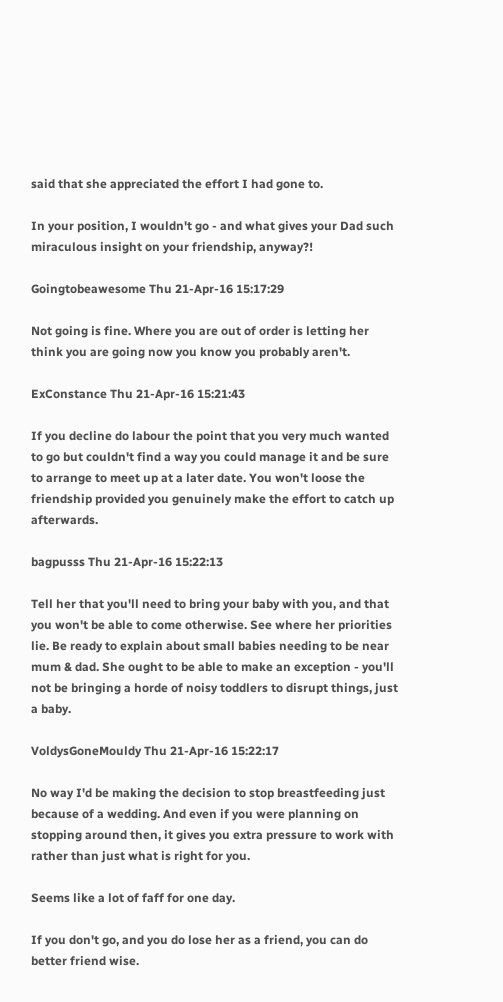said that she appreciated the effort I had gone to.

In your position, I wouldn't go - and what gives your Dad such miraculous insight on your friendship, anyway?!

Goingtobeawesome Thu 21-Apr-16 15:17:29

Not going is fine. Where you are out of order is letting her think you are going now you know you probably aren't.

ExConstance Thu 21-Apr-16 15:21:43

If you decline do labour the point that you very much wanted to go but couldn't find a way you could manage it and be sure to arrange to meet up at a later date. You won't loose the friendship provided you genuinely make the effort to catch up afterwards.

bagpusss Thu 21-Apr-16 15:22:13

Tell her that you'll need to bring your baby with you, and that you won't be able to come otherwise. See where her priorities lie. Be ready to explain about small babies needing to be near mum & dad. She ought to be able to make an exception - you'll not be bringing a horde of noisy toddlers to disrupt things, just a baby.

VoldysGoneMouldy Thu 21-Apr-16 15:22:17

No way I'd be making the decision to stop breastfeeding just because of a wedding. And even if you were planning on stopping around then, it gives you extra pressure to work with rather than just what is right for you.

Seems like a lot of faff for one day.

If you don't go, and you do lose her as a friend, you can do better friend wise.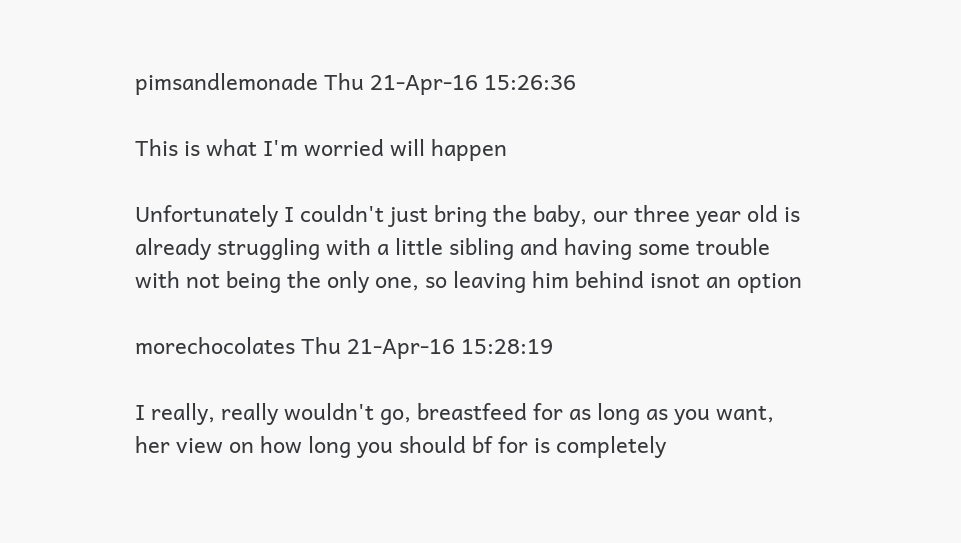pimsandlemonade Thu 21-Apr-16 15:26:36

This is what I'm worried will happen

Unfortunately I couldn't just bring the baby, our three year old is already struggling with a little sibling and having some trouble with not being the only one, so leaving him behind isnot an option

morechocolates Thu 21-Apr-16 15:28:19

I really, really wouldn't go, breastfeed for as long as you want, her view on how long you should bf for is completely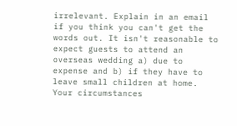irrelevant. Explain in an email if you think you can't get the words out. It isn't reasonable to expect guests to attend an overseas wedding a) due to expense and b) if they have to leave small children at home. Your circumstances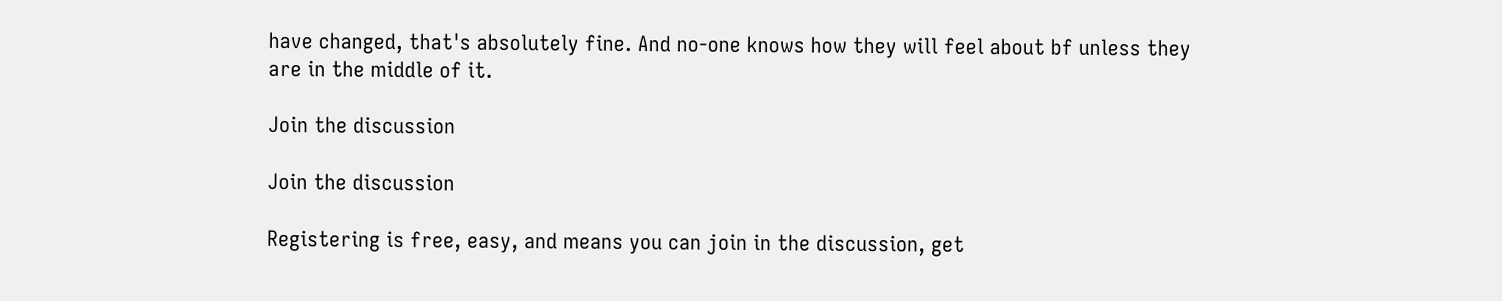have changed, that's absolutely fine. And no-one knows how they will feel about bf unless they are in the middle of it.

Join the discussion

Join the discussion

Registering is free, easy, and means you can join in the discussion, get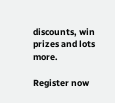discounts, win prizes and lots more.

Register now